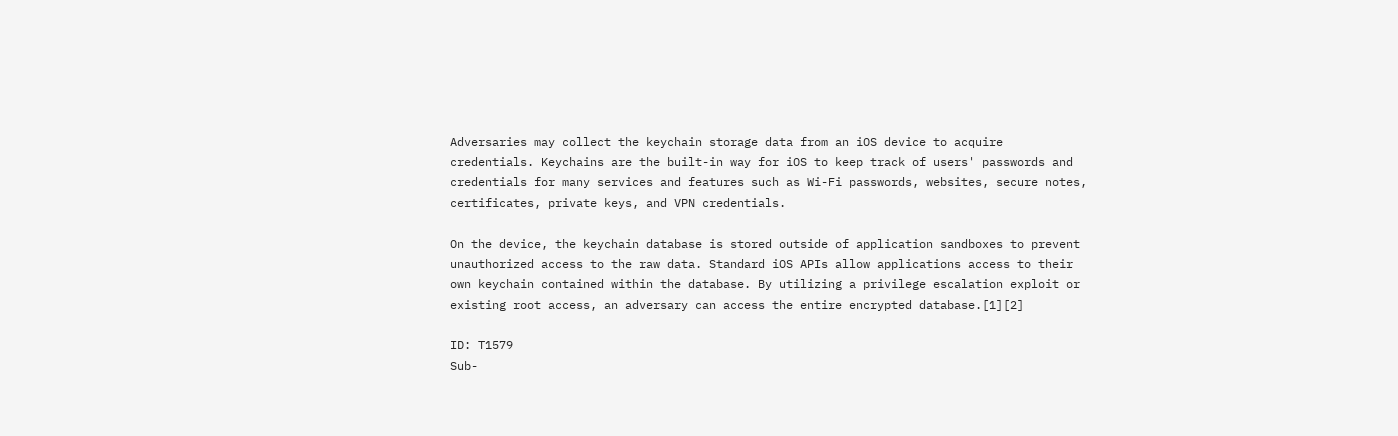Adversaries may collect the keychain storage data from an iOS device to acquire credentials. Keychains are the built-in way for iOS to keep track of users' passwords and credentials for many services and features such as Wi-Fi passwords, websites, secure notes, certificates, private keys, and VPN credentials.

On the device, the keychain database is stored outside of application sandboxes to prevent unauthorized access to the raw data. Standard iOS APIs allow applications access to their own keychain contained within the database. By utilizing a privilege escalation exploit or existing root access, an adversary can access the entire encrypted database.[1][2]

ID: T1579
Sub-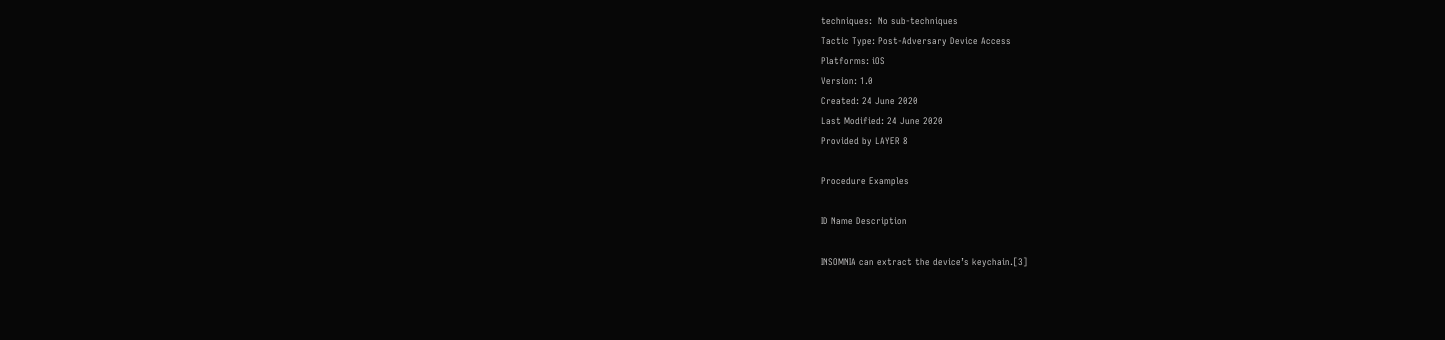techniques:  No sub-techniques
Tactic Type: Post-Adversary Device Access
Platforms: iOS
Version: 1.0
Created: 24 June 2020
Last Modified: 24 June 2020
Provided by LAYER 8

Procedure Examples

ID Name Description

INSOMNIA can extract the device’s keychain.[3]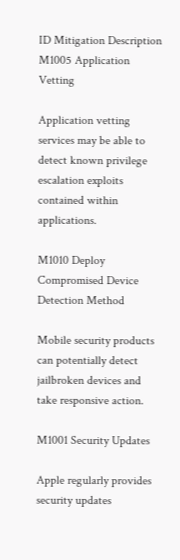ID Mitigation Description
M1005 Application Vetting

Application vetting services may be able to detect known privilege escalation exploits contained within applications.

M1010 Deploy Compromised Device Detection Method

Mobile security products can potentially detect jailbroken devices and take responsive action.

M1001 Security Updates

Apple regularly provides security updates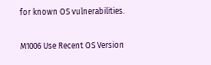for known OS vulnerabilities.

M1006 Use Recent OS Version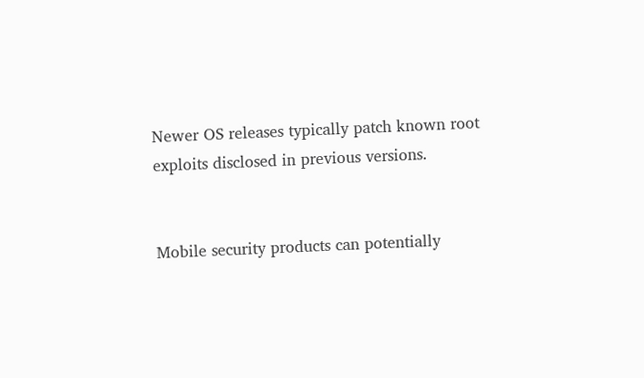Newer OS releases typically patch known root exploits disclosed in previous versions.


Mobile security products can potentially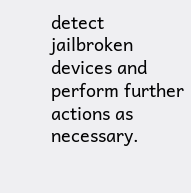detect jailbroken devices and perform further actions as necessary.